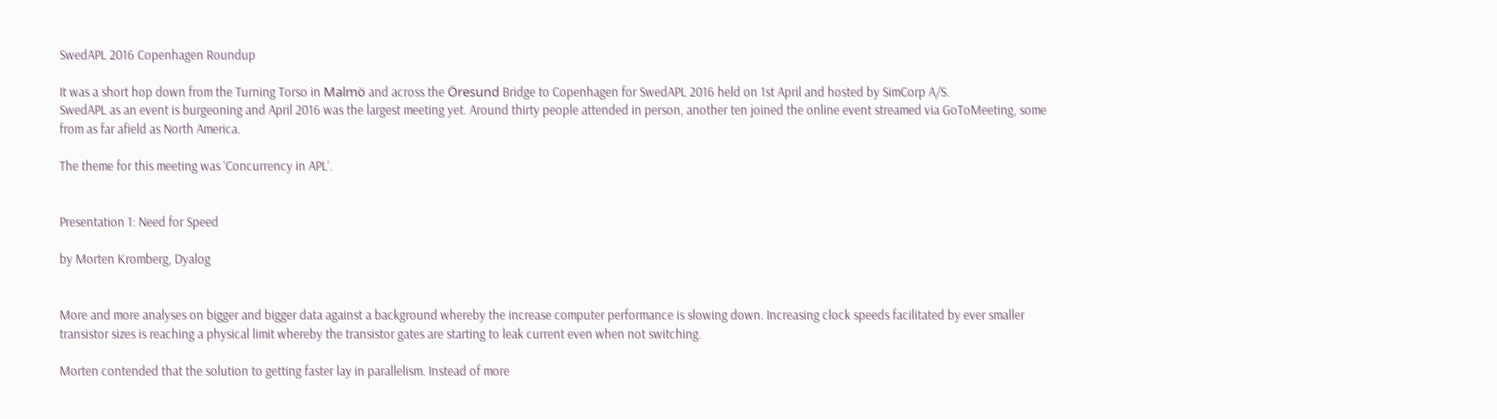SwedAPL 2016 Copenhagen Roundup

It was a short hop down from the Turning Torso in Malmö and across the Öresund Bridge to Copenhagen for SwedAPL 2016 held on 1st April and hosted by SimCorp A/S.
SwedAPL as an event is burgeoning and April 2016 was the largest meeting yet. Around thirty people attended in person, another ten joined the online event streamed via GoToMeeting, some from as far afield as North America.

The theme for this meeting was ‘Concurrency in APL’.


Presentation 1: Need for Speed

by Morten Kromberg, Dyalog


More and more analyses on bigger and bigger data against a background whereby the increase computer performance is slowing down. Increasing clock speeds facilitated by ever smaller transistor sizes is reaching a physical limit whereby the transistor gates are starting to leak current even when not switching.

Morten contended that the solution to getting faster lay in parallelism. Instead of more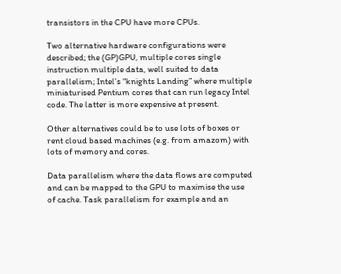transistors in the CPU have more CPUs.

Two alternative hardware configurations were described; the (GP)GPU, multiple cores single instruction multiple data, well suited to data parallelism; Intel’s “knights Landing” where multiple miniaturised Pentium cores that can run legacy Intel code. The latter is more expensive at present.

Other alternatives could be to use lots of boxes or rent cloud based machines (e.g. from amazom) with lots of memory and cores.

Data parallelism where the data flows are computed and can be mapped to the GPU to maximise the use of cache. Task parallelism for example and an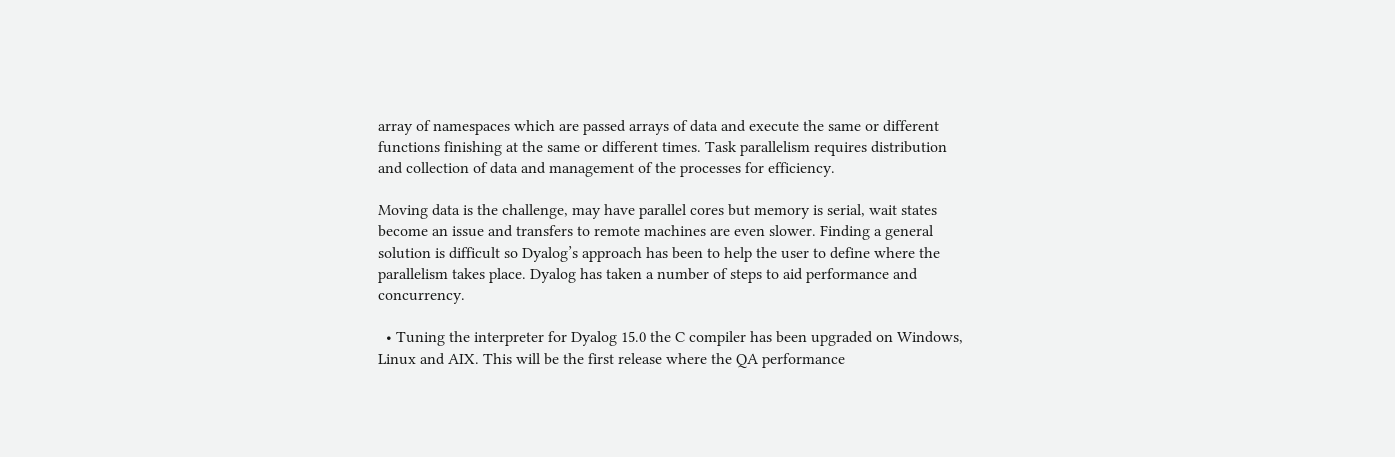array of namespaces which are passed arrays of data and execute the same or different functions finishing at the same or different times. Task parallelism requires distribution and collection of data and management of the processes for efficiency.

Moving data is the challenge, may have parallel cores but memory is serial, wait states become an issue and transfers to remote machines are even slower. Finding a general solution is difficult so Dyalog’s approach has been to help the user to define where the parallelism takes place. Dyalog has taken a number of steps to aid performance and concurrency.

  • Tuning the interpreter for Dyalog 15.0 the C compiler has been upgraded on Windows, Linux and AIX. This will be the first release where the QA performance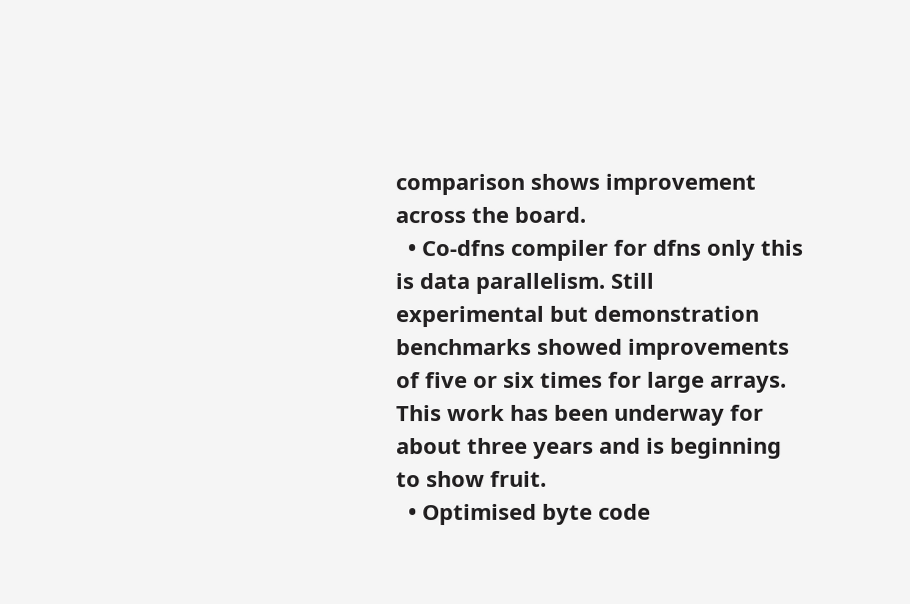comparison shows improvement across the board.
  • Co-dfns compiler for dfns only this is data parallelism. Still experimental but demonstration benchmarks showed improvements of five or six times for large arrays. This work has been underway for about three years and is beginning to show fruit.
  • Optimised byte code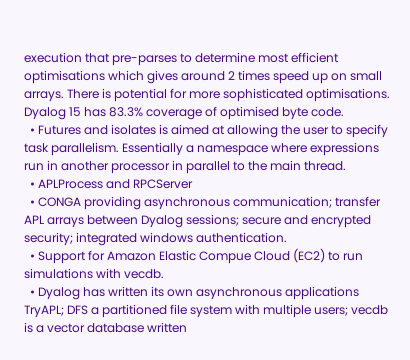execution that pre-parses to determine most efficient optimisations which gives around 2 times speed up on small arrays. There is potential for more sophisticated optimisations. Dyalog 15 has 83.3% coverage of optimised byte code.
  • Futures and isolates is aimed at allowing the user to specify task parallelism. Essentially a namespace where expressions run in another processor in parallel to the main thread.
  • APLProcess and RPCServer
  • CONGA providing asynchronous communication; transfer APL arrays between Dyalog sessions; secure and encrypted security; integrated windows authentication.
  • Support for Amazon Elastic Compue Cloud (EC2) to run simulations with vecdb.
  • Dyalog has written its own asynchronous applications TryAPL; DFS a partitioned file system with multiple users; vecdb is a vector database written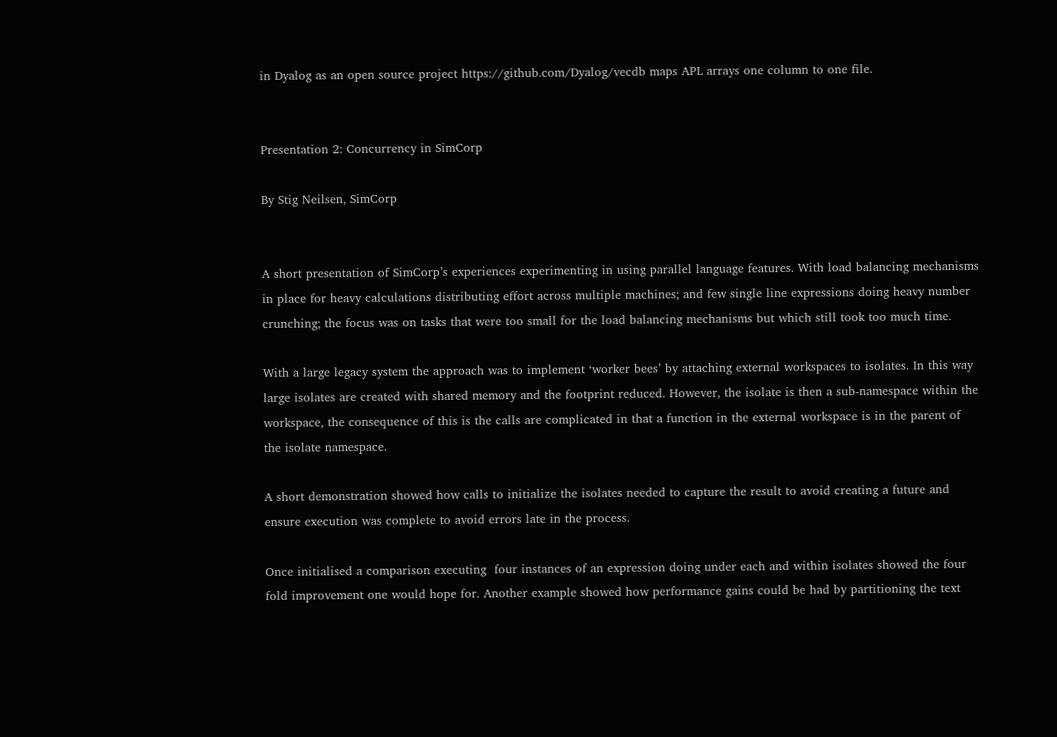in Dyalog as an open source project https://github.com/Dyalog/vecdb maps APL arrays one column to one file.


Presentation 2: Concurrency in SimCorp

By Stig Neilsen, SimCorp


A short presentation of SimCorp’s experiences experimenting in using parallel language features. With load balancing mechanisms in place for heavy calculations distributing effort across multiple machines; and few single line expressions doing heavy number crunching; the focus was on tasks that were too small for the load balancing mechanisms but which still took too much time.

With a large legacy system the approach was to implement ‘worker bees’ by attaching external workspaces to isolates. In this way large isolates are created with shared memory and the footprint reduced. However, the isolate is then a sub-namespace within the workspace, the consequence of this is the calls are complicated in that a function in the external workspace is in the parent of the isolate namespace.

A short demonstration showed how calls to initialize the isolates needed to capture the result to avoid creating a future and ensure execution was complete to avoid errors late in the process.

Once initialised a comparison executing  four instances of an expression doing under each and within isolates showed the four fold improvement one would hope for. Another example showed how performance gains could be had by partitioning the text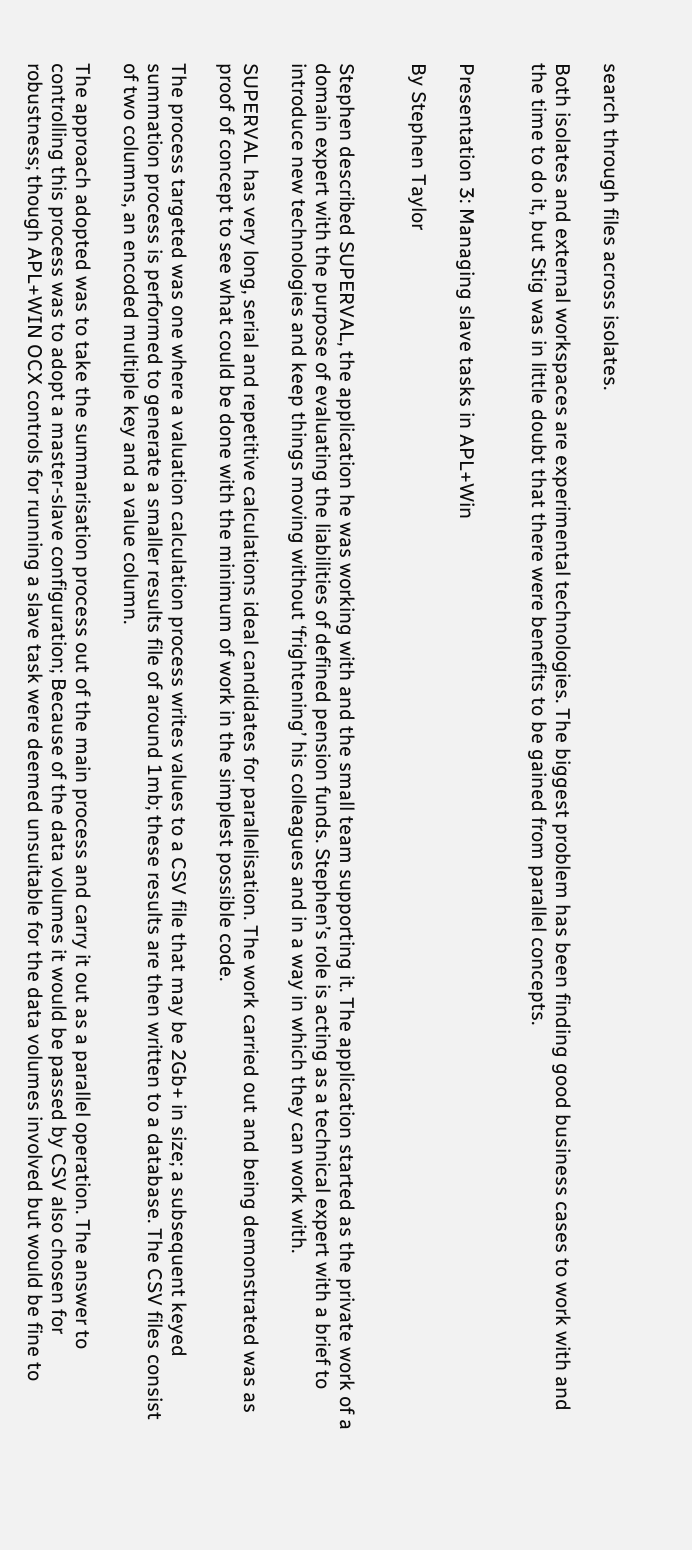search through files across isolates.

Both isolates and external workspaces are experimental technologies. The biggest problem has been finding good business cases to work with and the time to do it, but Stig was in little doubt that there were benefits to be gained from parallel concepts.


Presentation 3: Managing slave tasks in APL+Win

By Stephen Taylor


Stephen described SUPERVAL, the application he was working with and the small team supporting it. The application started as the private work of a domain expert with the purpose of evaluating the liabilities of defined pension funds. Stephen’s role is acting as a technical expert with a brief to introduce new technologies and keep things moving without ‘frightening’ his colleagues and in a way in which they can work with.

SUPERVAL has very long, serial and repetitive calculations ideal candidates for parallelisation. The work carried out and being demonstrated was as proof of concept to see what could be done with the minimum of work in the simplest possible code.

The process targeted was one where a valuation calculation process writes values to a CSV file that may be 2Gb+ in size; a subsequent keyed summation process is performed to generate a smaller results file of around 1mb; these results are then written to a database. The CSV files consist of two columns, an encoded multiple key and a value column.

The approach adopted was to take the summarisation process out of the main process and carry it out as a parallel operation. The answer to controlling this process was to adopt a master-slave configuration; Because of the data volumes it would be passed by CSV also chosen for robustness; though APL+WIN OCX controls for running a slave task were deemed unsuitable for the data volumes involved but would be fine to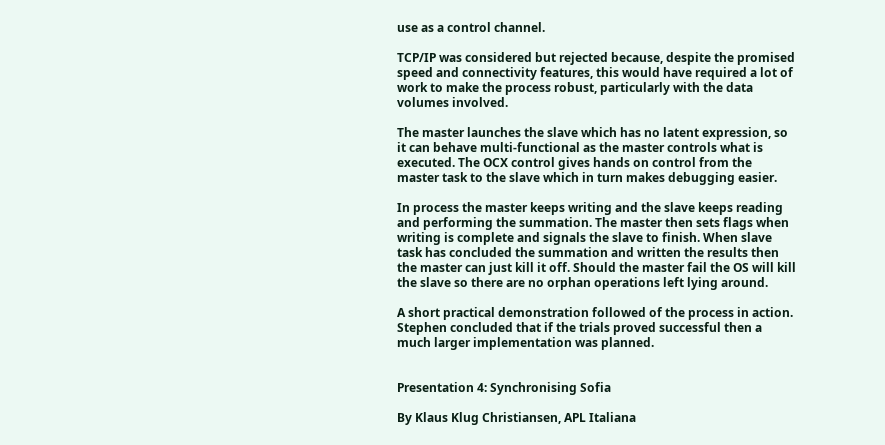use as a control channel.

TCP/IP was considered but rejected because, despite the promised speed and connectivity features, this would have required a lot of work to make the process robust, particularly with the data volumes involved.

The master launches the slave which has no latent expression, so it can behave multi-functional as the master controls what is executed. The OCX control gives hands on control from the master task to the slave which in turn makes debugging easier.

In process the master keeps writing and the slave keeps reading and performing the summation. The master then sets flags when writing is complete and signals the slave to finish. When slave task has concluded the summation and written the results then the master can just kill it off. Should the master fail the OS will kill the slave so there are no orphan operations left lying around.

A short practical demonstration followed of the process in action. Stephen concluded that if the trials proved successful then a much larger implementation was planned.


Presentation 4: Synchronising Sofia

By Klaus Klug Christiansen, APL Italiana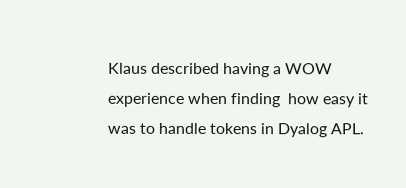Klaus described having a WOW experience when finding  how easy it was to handle tokens in Dyalog APL.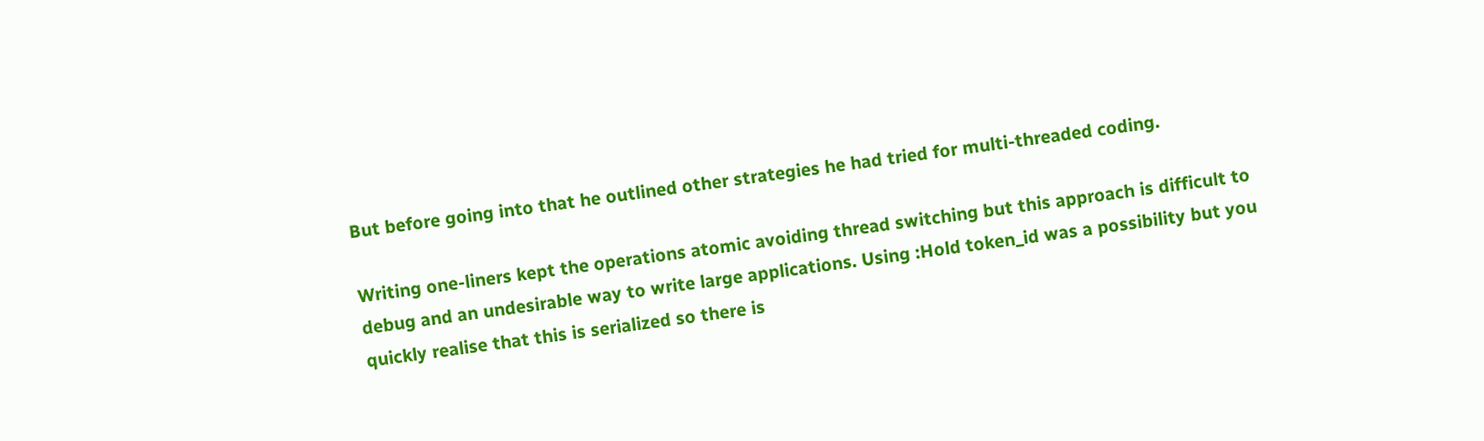But before going into that he outlined other strategies he had tried for multi-threaded coding.

Writing one-liners kept the operations atomic avoiding thread switching but this approach is difficult to debug and an undesirable way to write large applications. Using :Hold token_id was a possibility but you quickly realise that this is serialized so there is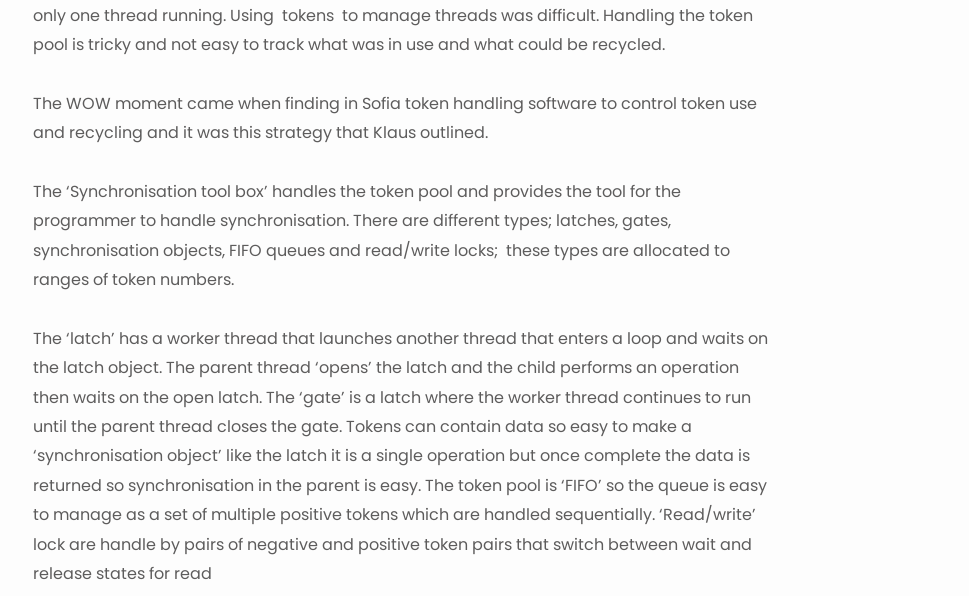only one thread running. Using  tokens  to manage threads was difficult. Handling the token pool is tricky and not easy to track what was in use and what could be recycled.

The WOW moment came when finding in Sofia token handling software to control token use and recycling and it was this strategy that Klaus outlined.

The ‘Synchronisation tool box’ handles the token pool and provides the tool for the programmer to handle synchronisation. There are different types; latches, gates, synchronisation objects, FIFO queues and read/write locks;  these types are allocated to ranges of token numbers.

The ‘latch’ has a worker thread that launches another thread that enters a loop and waits on the latch object. The parent thread ‘opens’ the latch and the child performs an operation then waits on the open latch. The ‘gate’ is a latch where the worker thread continues to run until the parent thread closes the gate. Tokens can contain data so easy to make a ‘synchronisation object’ like the latch it is a single operation but once complete the data is returned so synchronisation in the parent is easy. The token pool is ‘FIFO’ so the queue is easy to manage as a set of multiple positive tokens which are handled sequentially. ‘Read/write’ lock are handle by pairs of negative and positive token pairs that switch between wait and release states for read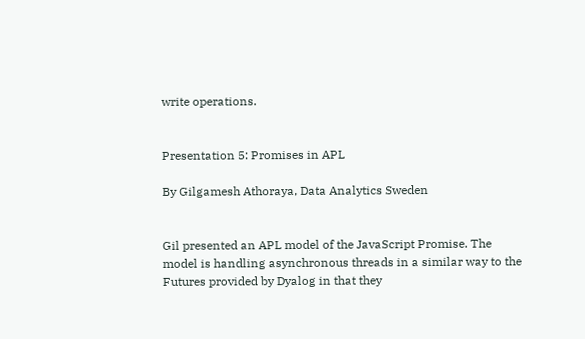write operations.


Presentation 5: Promises in APL

By Gilgamesh Athoraya, Data Analytics Sweden


Gil presented an APL model of the JavaScript Promise. The model is handling asynchronous threads in a similar way to the Futures provided by Dyalog in that they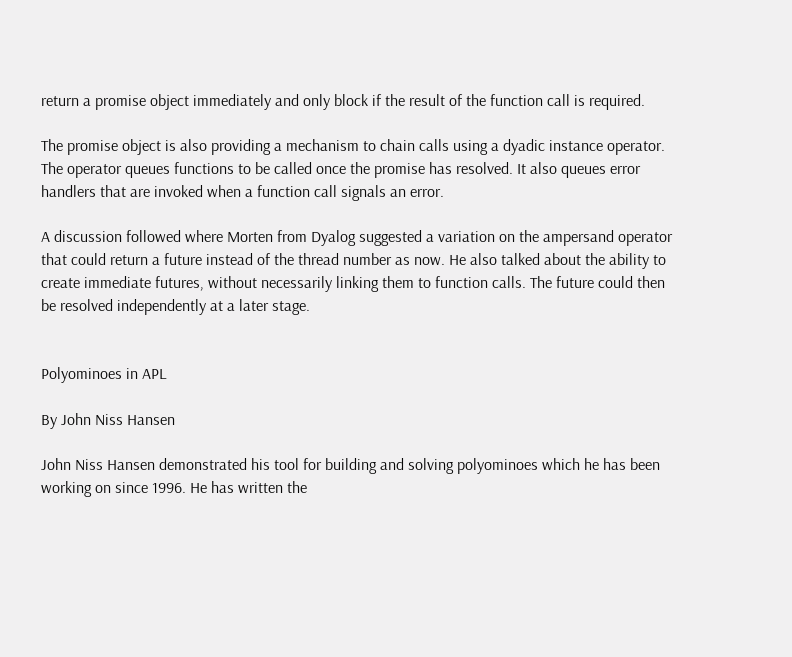return a promise object immediately and only block if the result of the function call is required.

The promise object is also providing a mechanism to chain calls using a dyadic instance operator. The operator queues functions to be called once the promise has resolved. It also queues error handlers that are invoked when a function call signals an error.

A discussion followed where Morten from Dyalog suggested a variation on the ampersand operator that could return a future instead of the thread number as now. He also talked about the ability to create immediate futures, without necessarily linking them to function calls. The future could then be resolved independently at a later stage.


Polyominoes in APL

By John Niss Hansen

John Niss Hansen demonstrated his tool for building and solving polyominoes which he has been working on since 1996. He has written the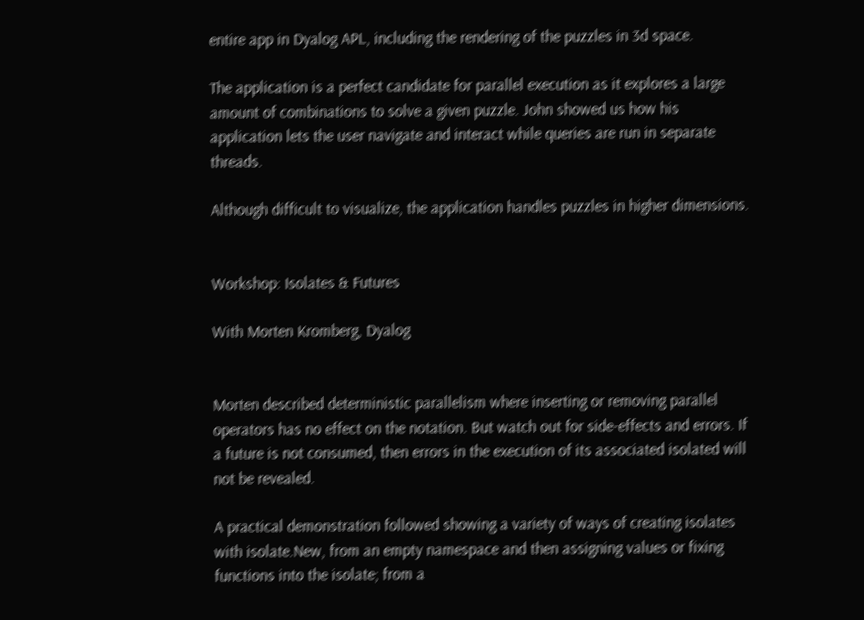entire app in Dyalog APL, including the rendering of the puzzles in 3d space.

The application is a perfect candidate for parallel execution as it explores a large amount of combinations to solve a given puzzle. John showed us how his application lets the user navigate and interact while queries are run in separate threads.

Although difficult to visualize, the application handles puzzles in higher dimensions.


Workshop: Isolates & Futures

With Morten Kromberg, Dyalog


Morten described deterministic parallelism where inserting or removing parallel operators has no effect on the notation. But watch out for side-effects and errors. If a future is not consumed, then errors in the execution of its associated isolated will not be revealed.

A practical demonstration followed showing a variety of ways of creating isolates with isolate.New, from an empty namespace and then assigning values or fixing functions into the isolate; from a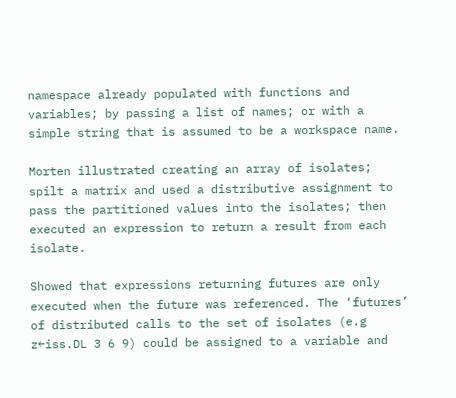namespace already populated with functions and variables; by passing a list of names; or with a simple string that is assumed to be a workspace name.

Morten illustrated creating an array of isolates; spilt a matrix and used a distributive assignment to pass the partitioned values into the isolates; then executed an expression to return a result from each isolate.

Showed that expressions returning futures are only executed when the future was referenced. The ‘futures’ of distributed calls to the set of isolates (e.g   z←iss.DL 3 6 9) could be assigned to a variable and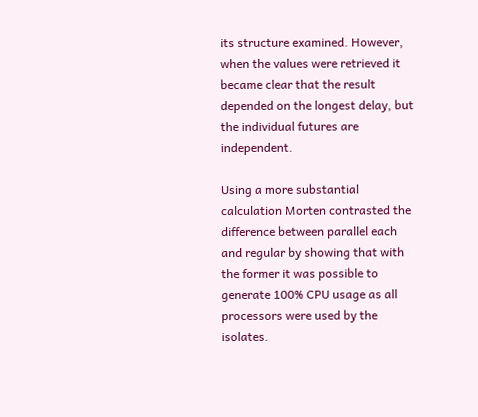its structure examined. However, when the values were retrieved it became clear that the result depended on the longest delay, but the individual futures are independent.

Using a more substantial calculation Morten contrasted the difference between parallel each and regular by showing that with the former it was possible to generate 100% CPU usage as all processors were used by the isolates.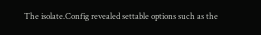The isolate.Config revealed settable options such as the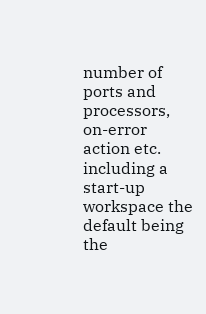number of ports and processors, on-error action etc. including a start-up workspace the default being the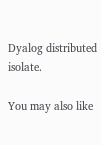Dyalog distributed isolate.

You may also like